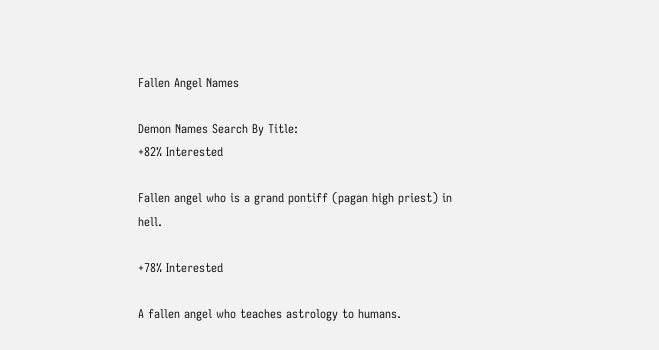Fallen Angel Names

Demon Names Search By Title:
+82% Interested

Fallen angel who is a grand pontiff (pagan high priest) in hell.

+78% Interested

A fallen angel who teaches astrology to humans.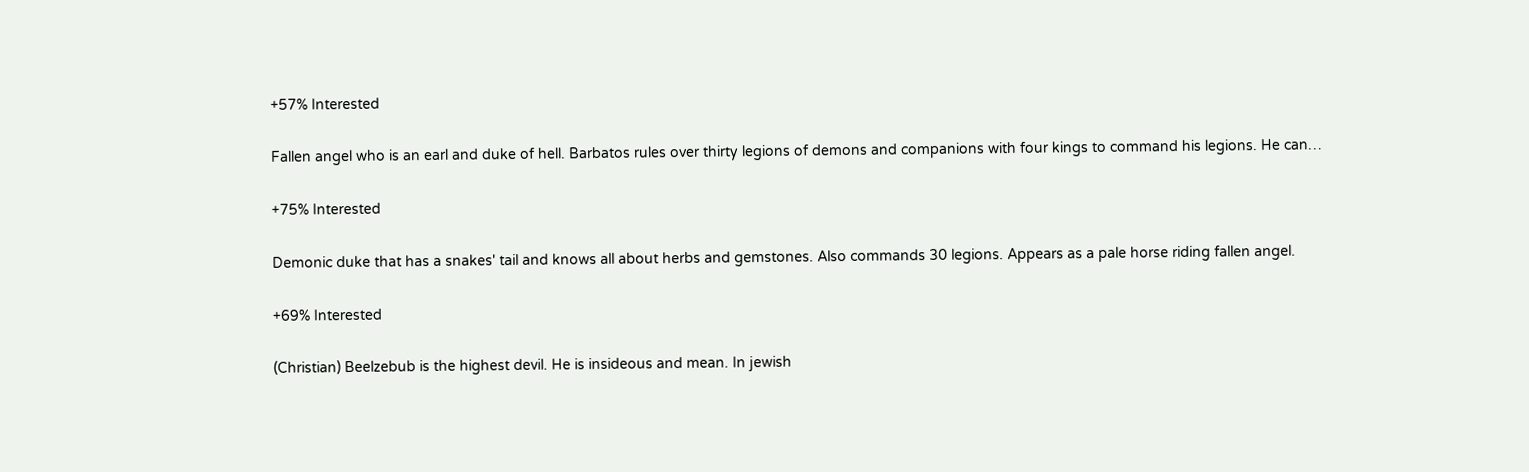+57% Interested

Fallen angel who is an earl and duke of hell. Barbatos rules over thirty legions of demons and companions with four kings to command his legions. He can…

+75% Interested

Demonic duke that has a snakes' tail and knows all about herbs and gemstones. Also commands 30 legions. Appears as a pale horse riding fallen angel.

+69% Interested

(Christian) Beelzebub is the highest devil. He is insideous and mean. In jewish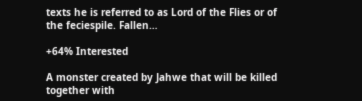texts he is referred to as Lord of the Flies or of the feciespile. Fallen…

+64% Interested

A monster created by Jahwe that will be killed together with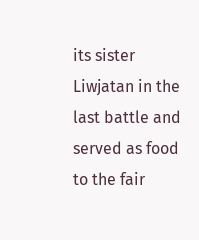its sister Liwjatan in the last battle and served as food to the fair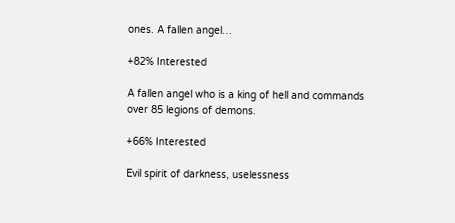ones. A fallen angel…

+82% Interested

A fallen angel who is a king of hell and commands over 85 legions of demons.

+66% Interested

Evil spirit of darkness, uselessness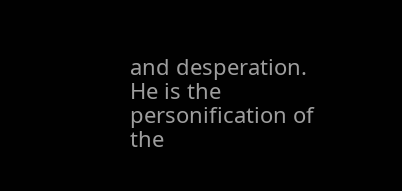and desperation. He is the personification of the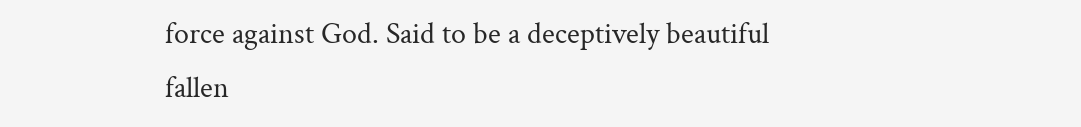force against God. Said to be a deceptively beautiful fallen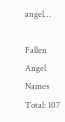angel…

Fallen Angel Names Total: 107